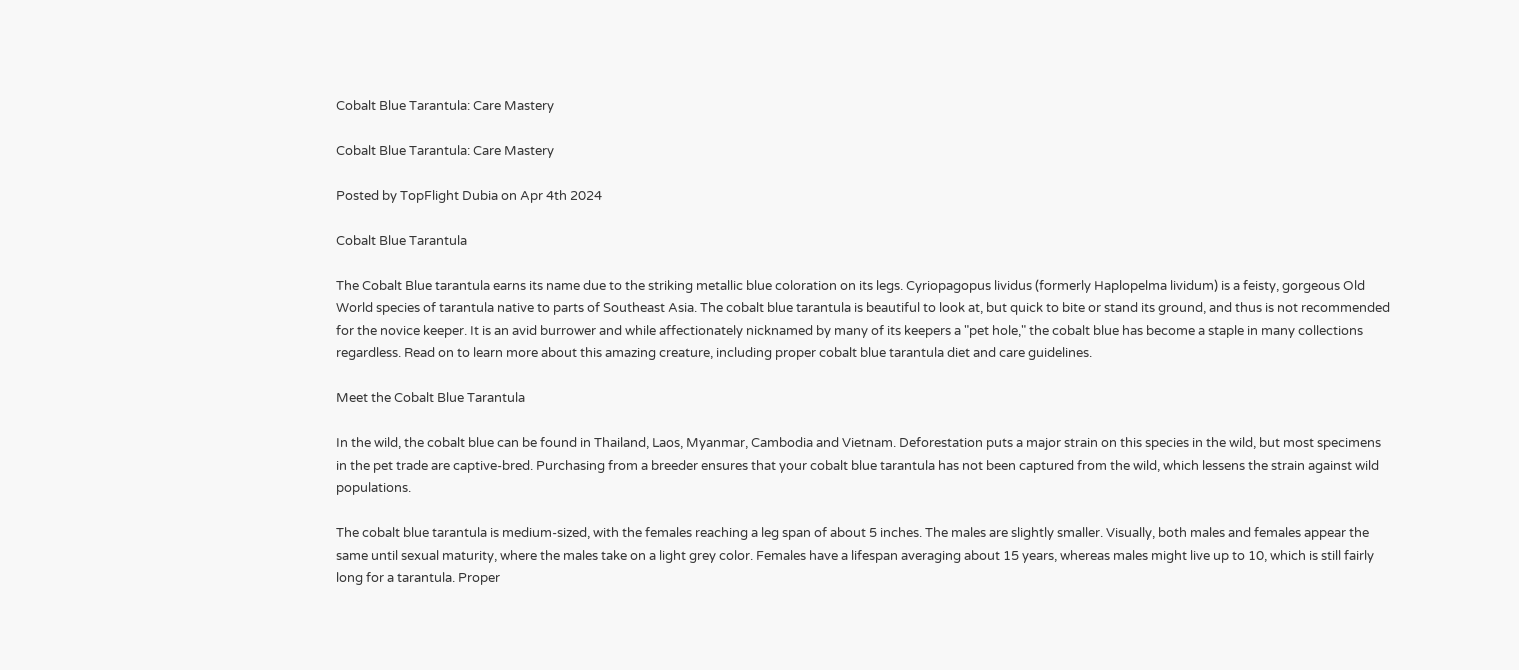Cobalt Blue Tarantula: Care Mastery

Cobalt Blue Tarantula: Care Mastery

Posted by TopFlight Dubia on Apr 4th 2024

Cobalt Blue Tarantula

The Cobalt Blue tarantula earns its name due to the striking metallic blue coloration on its legs. Cyriopagopus lividus (formerly Haplopelma lividum) is a feisty, gorgeous Old World species of tarantula native to parts of Southeast Asia. The cobalt blue tarantula is beautiful to look at, but quick to bite or stand its ground, and thus is not recommended for the novice keeper. It is an avid burrower and while affectionately nicknamed by many of its keepers a "pet hole," the cobalt blue has become a staple in many collections regardless. Read on to learn more about this amazing creature, including proper cobalt blue tarantula diet and care guidelines.

Meet the Cobalt Blue Tarantula

In the wild, the cobalt blue can be found in Thailand, Laos, Myanmar, Cambodia and Vietnam. Deforestation puts a major strain on this species in the wild, but most specimens in the pet trade are captive-bred. Purchasing from a breeder ensures that your cobalt blue tarantula has not been captured from the wild, which lessens the strain against wild populations.

The cobalt blue tarantula is medium-sized, with the females reaching a leg span of about 5 inches. The males are slightly smaller. Visually, both males and females appear the same until sexual maturity, where the males take on a light grey color. Females have a lifespan averaging about 15 years, whereas males might live up to 10, which is still fairly long for a tarantula. Proper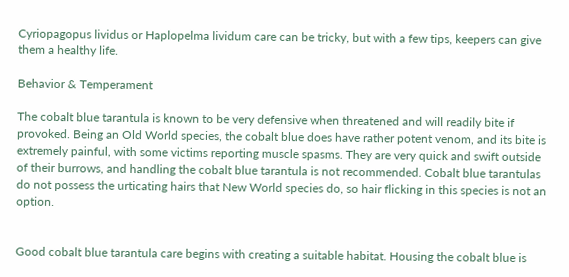Cyriopagopus lividus or Haplopelma lividum care can be tricky, but with a few tips, keepers can give them a healthy life.

Behavior & Temperament

The cobalt blue tarantula is known to be very defensive when threatened and will readily bite if provoked. Being an Old World species, the cobalt blue does have rather potent venom, and its bite is extremely painful, with some victims reporting muscle spasms. They are very quick and swift outside of their burrows, and handling the cobalt blue tarantula is not recommended. Cobalt blue tarantulas do not possess the urticating hairs that New World species do, so hair flicking in this species is not an option.


Good cobalt blue tarantula care begins with creating a suitable habitat. Housing the cobalt blue is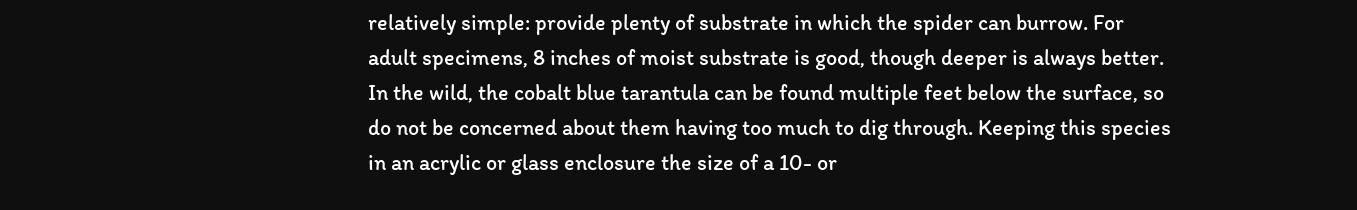relatively simple: provide plenty of substrate in which the spider can burrow. For adult specimens, 8 inches of moist substrate is good, though deeper is always better. In the wild, the cobalt blue tarantula can be found multiple feet below the surface, so do not be concerned about them having too much to dig through. Keeping this species in an acrylic or glass enclosure the size of a 10- or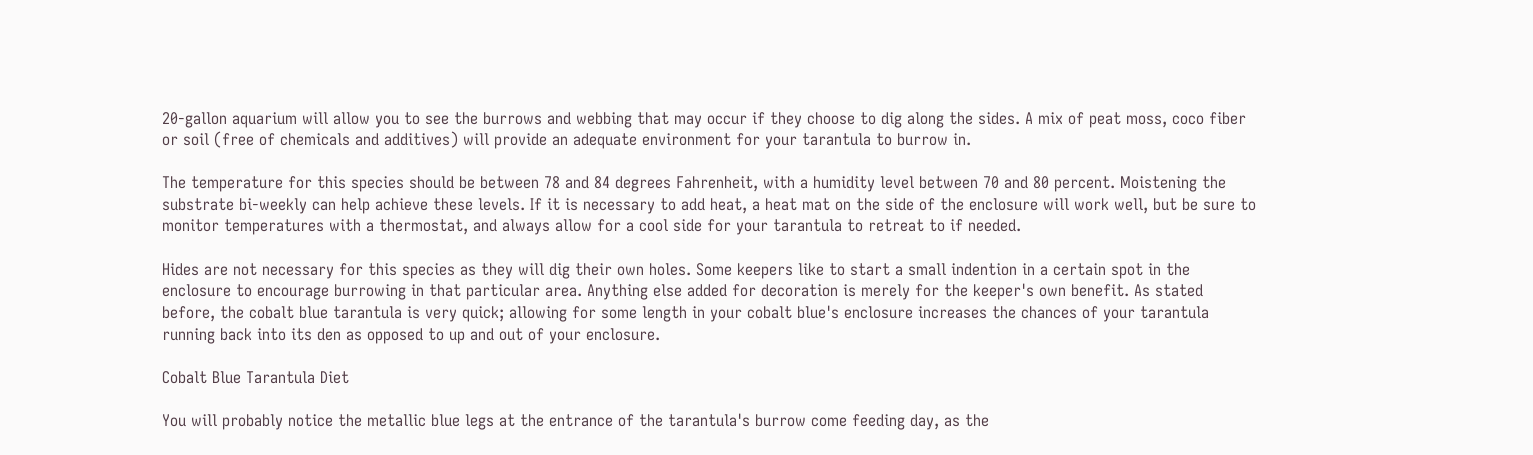20-gallon aquarium will allow you to see the burrows and webbing that may occur if they choose to dig along the sides. A mix of peat moss, coco fiber or soil (free of chemicals and additives) will provide an adequate environment for your tarantula to burrow in.

The temperature for this species should be between 78 and 84 degrees Fahrenheit, with a humidity level between 70 and 80 percent. Moistening the substrate bi-weekly can help achieve these levels. If it is necessary to add heat, a heat mat on the side of the enclosure will work well, but be sure to monitor temperatures with a thermostat, and always allow for a cool side for your tarantula to retreat to if needed.

Hides are not necessary for this species as they will dig their own holes. Some keepers like to start a small indention in a certain spot in the enclosure to encourage burrowing in that particular area. Anything else added for decoration is merely for the keeper's own benefit. As stated before, the cobalt blue tarantula is very quick; allowing for some length in your cobalt blue's enclosure increases the chances of your tarantula running back into its den as opposed to up and out of your enclosure.

Cobalt Blue Tarantula Diet

You will probably notice the metallic blue legs at the entrance of the tarantula's burrow come feeding day, as the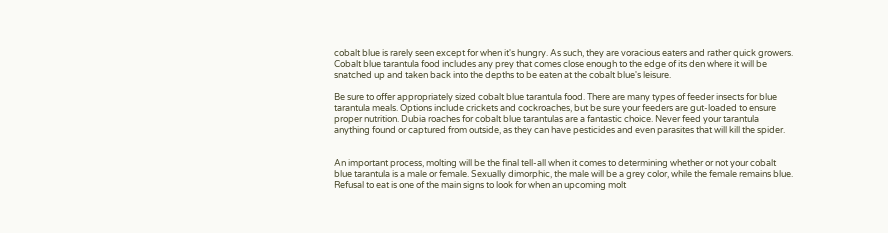cobalt blue is rarely seen except for when it's hungry. As such, they are voracious eaters and rather quick growers. Cobalt blue tarantula food includes any prey that comes close enough to the edge of its den where it will be snatched up and taken back into the depths to be eaten at the cobalt blue's leisure.

Be sure to offer appropriately sized cobalt blue tarantula food. There are many types of feeder insects for blue tarantula meals. Options include crickets and cockroaches, but be sure your feeders are gut-loaded to ensure proper nutrition. Dubia roaches for cobalt blue tarantulas are a fantastic choice. Never feed your tarantula anything found or captured from outside, as they can have pesticides and even parasites that will kill the spider.


An important process, molting will be the final tell-all when it comes to determining whether or not your cobalt blue tarantula is a male or female. Sexually dimorphic, the male will be a grey color, while the female remains blue. Refusal to eat is one of the main signs to look for when an upcoming molt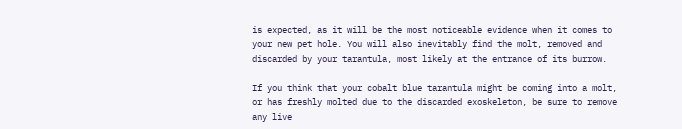is expected, as it will be the most noticeable evidence when it comes to your new pet hole. You will also inevitably find the molt, removed and discarded by your tarantula, most likely at the entrance of its burrow.

If you think that your cobalt blue tarantula might be coming into a molt, or has freshly molted due to the discarded exoskeleton, be sure to remove any live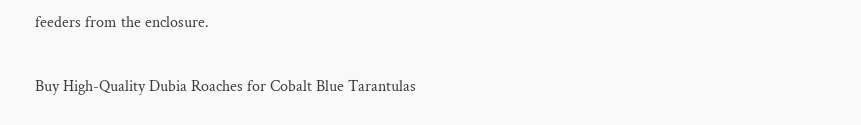feeders from the enclosure.

Buy High-Quality Dubia Roaches for Cobalt Blue Tarantulas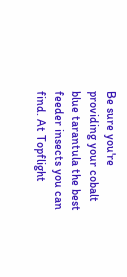Be sure you're providing your cobalt blue tarantula the best feeder insects you can find. At Topflight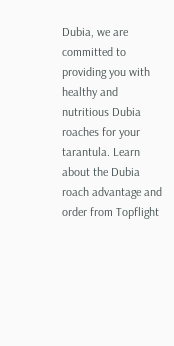Dubia, we are committed to providing you with healthy and nutritious Dubia roaches for your tarantula. Learn about the Dubia roach advantage and order from Topflight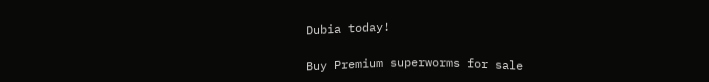Dubia today!

Buy Premium superworms for sale